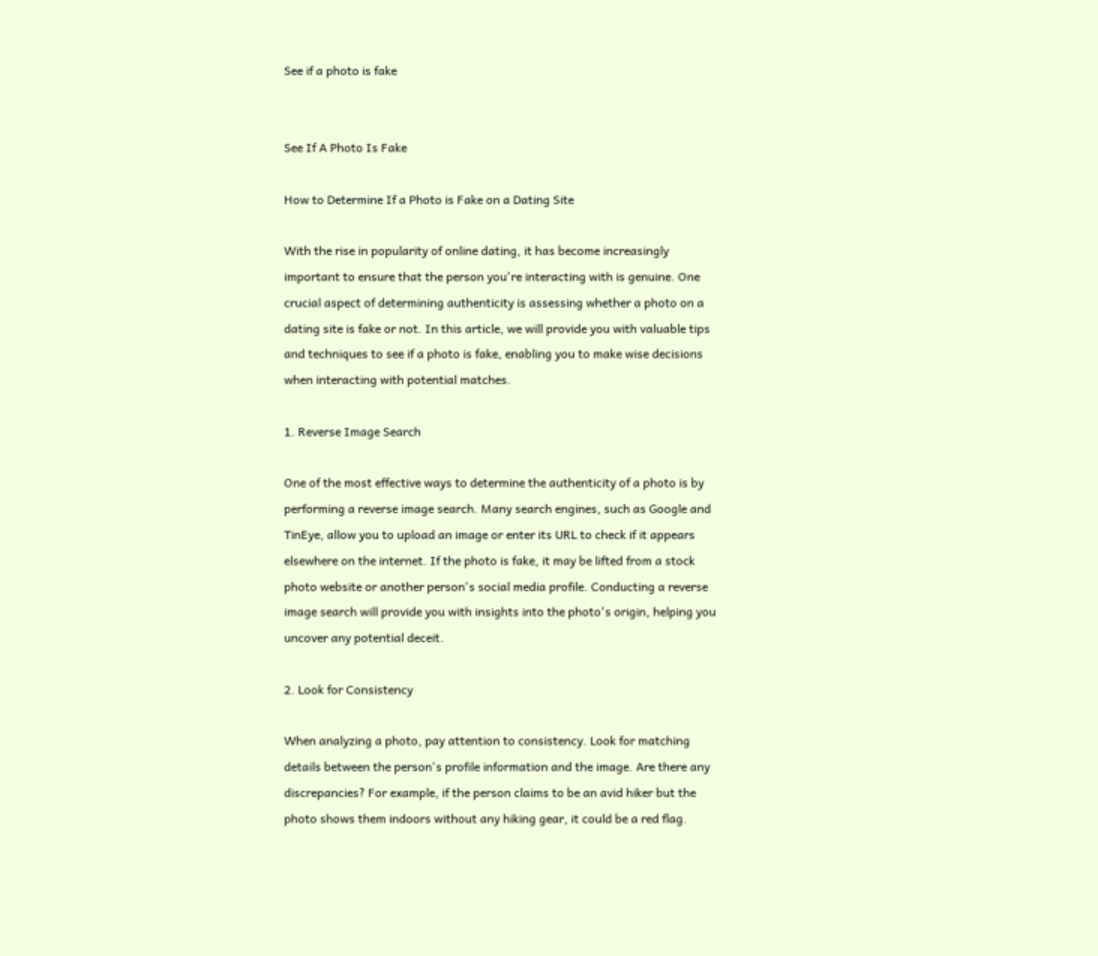See if a photo is fake


See If A Photo Is Fake

How to Determine If a Photo is Fake on a Dating Site

With the rise in popularity of online dating, it has become increasingly important to ensure that the person you're interacting with is genuine. One crucial aspect of determining authenticity is assessing whether a photo on a dating site is fake or not. In this article, we will provide you with valuable tips and techniques to see if a photo is fake, enabling you to make wise decisions when interacting with potential matches.

1. Reverse Image Search

One of the most effective ways to determine the authenticity of a photo is by performing a reverse image search. Many search engines, such as Google and TinEye, allow you to upload an image or enter its URL to check if it appears elsewhere on the internet. If the photo is fake, it may be lifted from a stock photo website or another person's social media profile. Conducting a reverse image search will provide you with insights into the photo's origin, helping you uncover any potential deceit.

2. Look for Consistency

When analyzing a photo, pay attention to consistency. Look for matching details between the person's profile information and the image. Are there any discrepancies? For example, if the person claims to be an avid hiker but the photo shows them indoors without any hiking gear, it could be a red flag.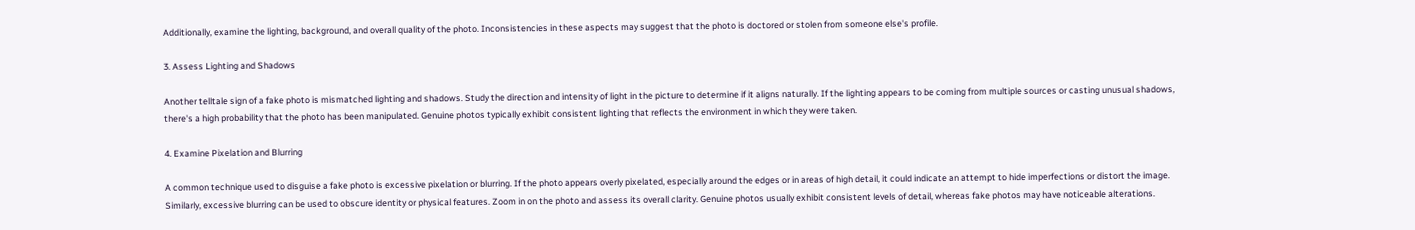Additionally, examine the lighting, background, and overall quality of the photo. Inconsistencies in these aspects may suggest that the photo is doctored or stolen from someone else's profile.

3. Assess Lighting and Shadows

Another telltale sign of a fake photo is mismatched lighting and shadows. Study the direction and intensity of light in the picture to determine if it aligns naturally. If the lighting appears to be coming from multiple sources or casting unusual shadows, there's a high probability that the photo has been manipulated. Genuine photos typically exhibit consistent lighting that reflects the environment in which they were taken.

4. Examine Pixelation and Blurring

A common technique used to disguise a fake photo is excessive pixelation or blurring. If the photo appears overly pixelated, especially around the edges or in areas of high detail, it could indicate an attempt to hide imperfections or distort the image. Similarly, excessive blurring can be used to obscure identity or physical features. Zoom in on the photo and assess its overall clarity. Genuine photos usually exhibit consistent levels of detail, whereas fake photos may have noticeable alterations.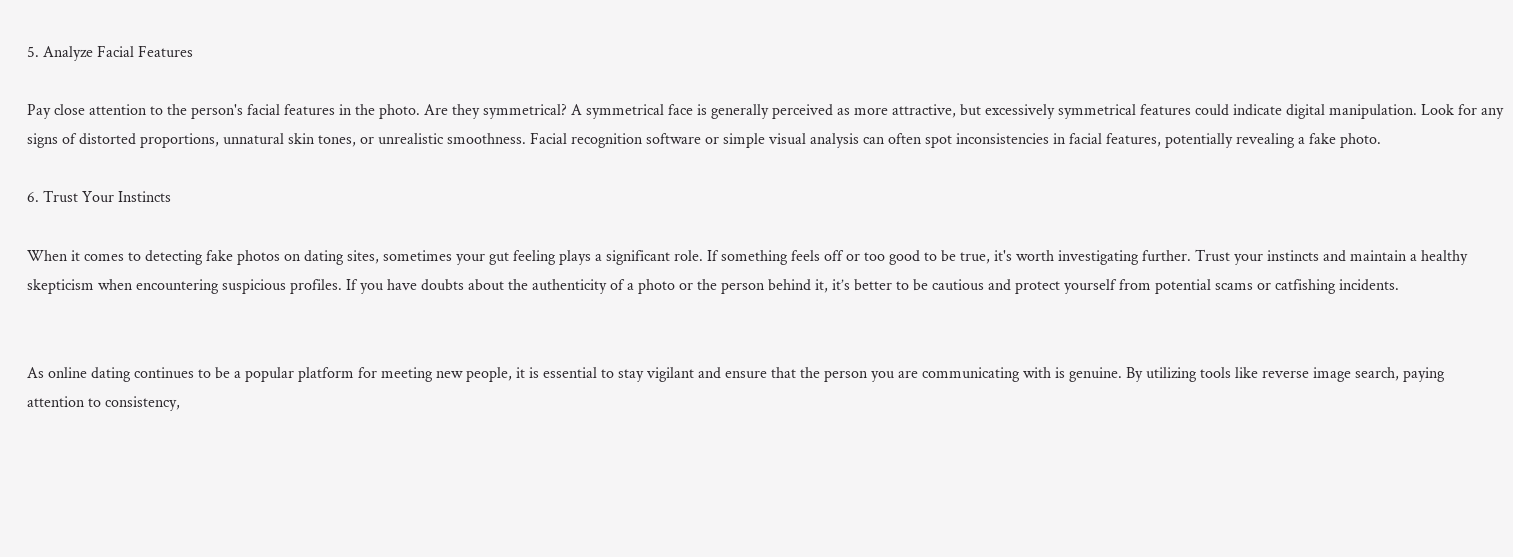5. Analyze Facial Features

Pay close attention to the person's facial features in the photo. Are they symmetrical? A symmetrical face is generally perceived as more attractive, but excessively symmetrical features could indicate digital manipulation. Look for any signs of distorted proportions, unnatural skin tones, or unrealistic smoothness. Facial recognition software or simple visual analysis can often spot inconsistencies in facial features, potentially revealing a fake photo.

6. Trust Your Instincts

When it comes to detecting fake photos on dating sites, sometimes your gut feeling plays a significant role. If something feels off or too good to be true, it's worth investigating further. Trust your instincts and maintain a healthy skepticism when encountering suspicious profiles. If you have doubts about the authenticity of a photo or the person behind it, it’s better to be cautious and protect yourself from potential scams or catfishing incidents.


As online dating continues to be a popular platform for meeting new people, it is essential to stay vigilant and ensure that the person you are communicating with is genuine. By utilizing tools like reverse image search, paying attention to consistency,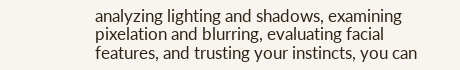analyzing lighting and shadows, examining pixelation and blurring, evaluating facial features, and trusting your instincts, you can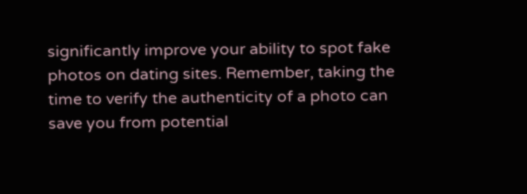significantly improve your ability to spot fake photos on dating sites. Remember, taking the time to verify the authenticity of a photo can save you from potential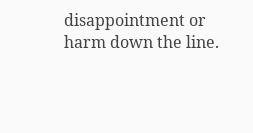disappointment or harm down the line.